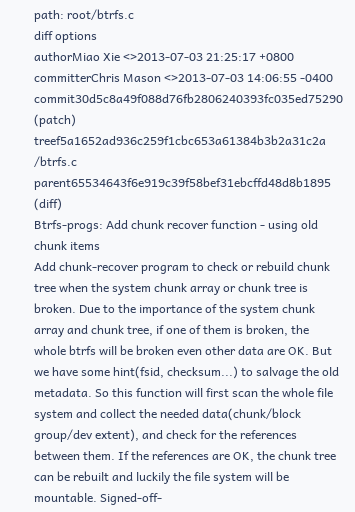path: root/btrfs.c
diff options
authorMiao Xie <>2013-07-03 21:25:17 +0800
committerChris Mason <>2013-07-03 14:06:55 -0400
commit30d5c8a49f088d76fb2806240393fc035ed75290 (patch)
treef5a1652ad936c259f1cbc653a61384b3b2a31c2a /btrfs.c
parent65534643f6e919c39f58bef31ebcffd48d8b1895 (diff)
Btrfs-progs: Add chunk recover function - using old chunk items
Add chunk-recover program to check or rebuild chunk tree when the system chunk array or chunk tree is broken. Due to the importance of the system chunk array and chunk tree, if one of them is broken, the whole btrfs will be broken even other data are OK. But we have some hint(fsid, checksum...) to salvage the old metadata. So this function will first scan the whole file system and collect the needed data(chunk/block group/dev extent), and check for the references between them. If the references are OK, the chunk tree can be rebuilt and luckily the file system will be mountable. Signed-off-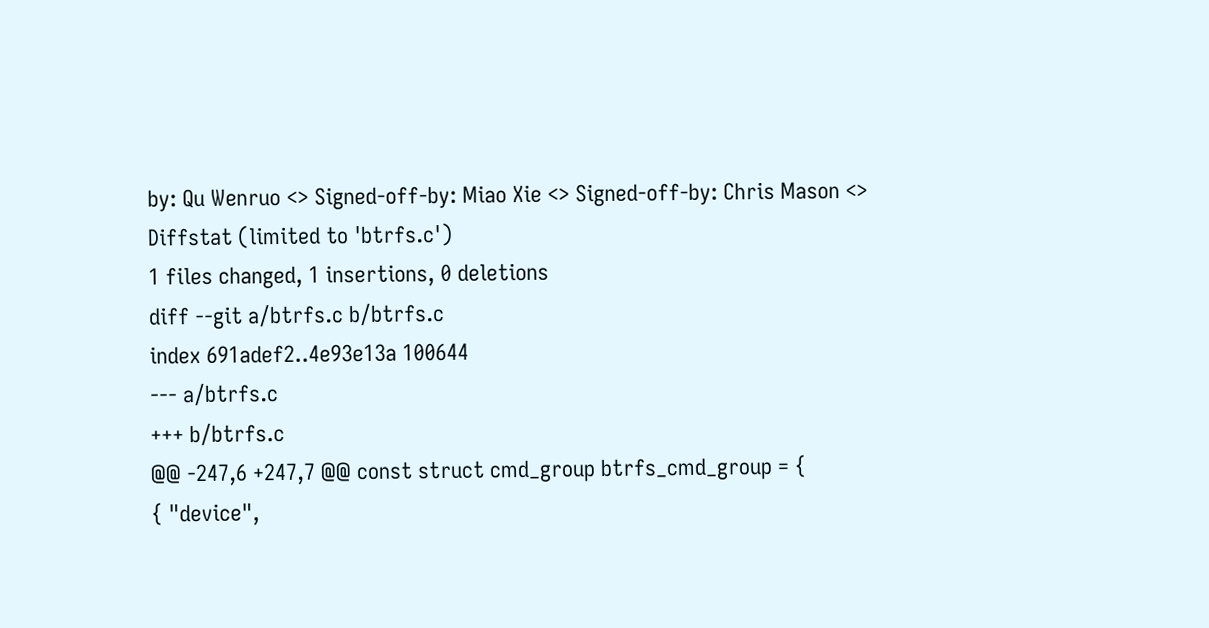by: Qu Wenruo <> Signed-off-by: Miao Xie <> Signed-off-by: Chris Mason <>
Diffstat (limited to 'btrfs.c')
1 files changed, 1 insertions, 0 deletions
diff --git a/btrfs.c b/btrfs.c
index 691adef2..4e93e13a 100644
--- a/btrfs.c
+++ b/btrfs.c
@@ -247,6 +247,7 @@ const struct cmd_group btrfs_cmd_group = {
{ "device",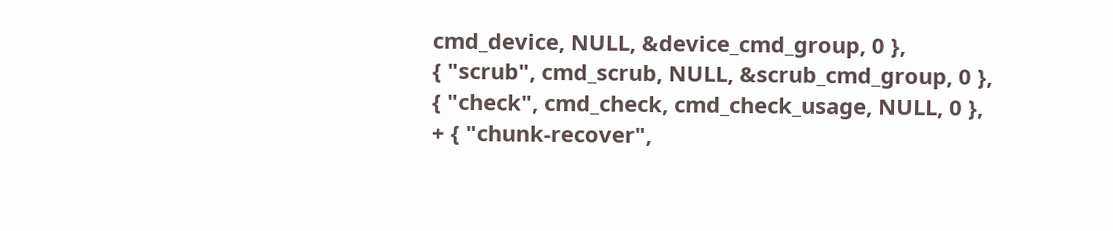cmd_device, NULL, &device_cmd_group, 0 },
{ "scrub", cmd_scrub, NULL, &scrub_cmd_group, 0 },
{ "check", cmd_check, cmd_check_usage, NULL, 0 },
+ { "chunk-recover",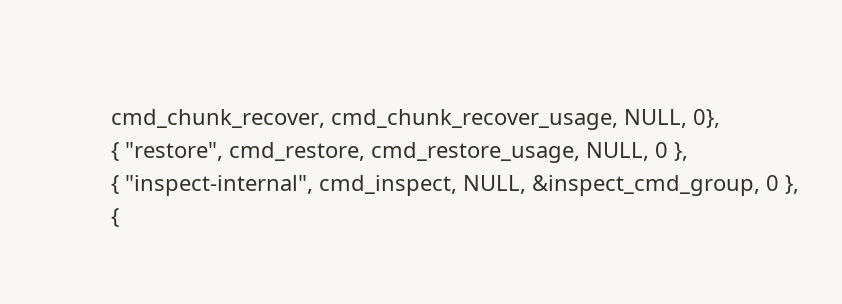cmd_chunk_recover, cmd_chunk_recover_usage, NULL, 0},
{ "restore", cmd_restore, cmd_restore_usage, NULL, 0 },
{ "inspect-internal", cmd_inspect, NULL, &inspect_cmd_group, 0 },
{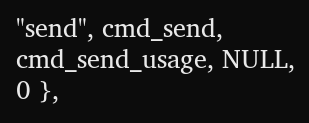"send", cmd_send, cmd_send_usage, NULL, 0 },